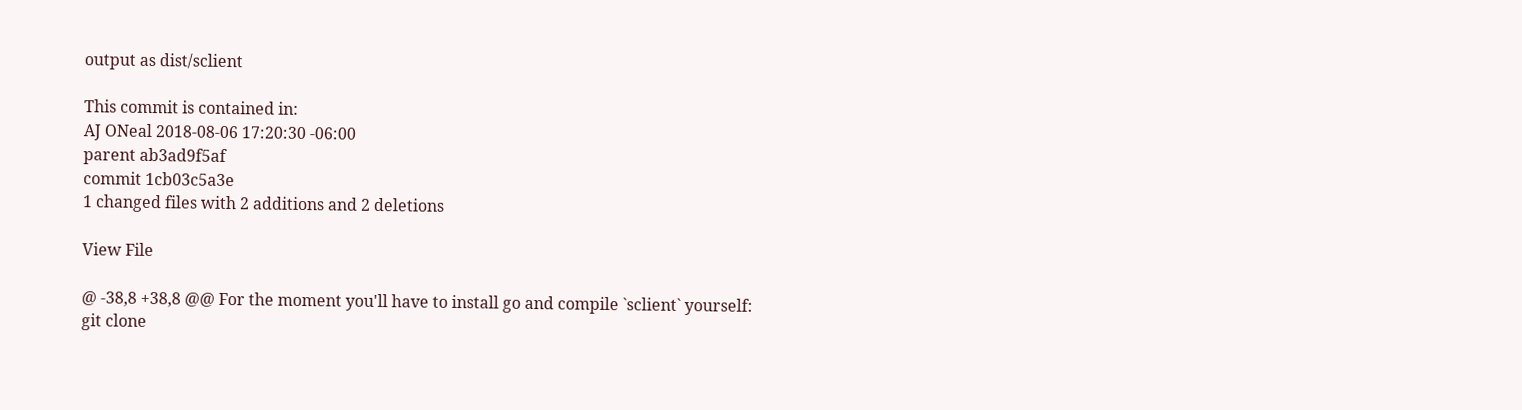output as dist/sclient

This commit is contained in:
AJ ONeal 2018-08-06 17:20:30 -06:00
parent ab3ad9f5af
commit 1cb03c5a3e
1 changed files with 2 additions and 2 deletions

View File

@ -38,8 +38,8 @@ For the moment you'll have to install go and compile `sclient` yourself:
git clone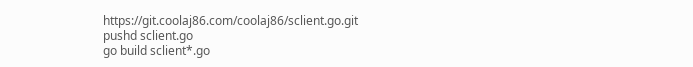https://git.coolaj86.com/coolaj86/sclient.go.git
pushd sclient.go
go build sclient*.go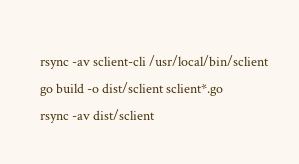rsync -av sclient-cli /usr/local/bin/sclient
go build -o dist/sclient sclient*.go
rsync -av dist/sclient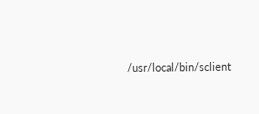/usr/local/bin/sclient